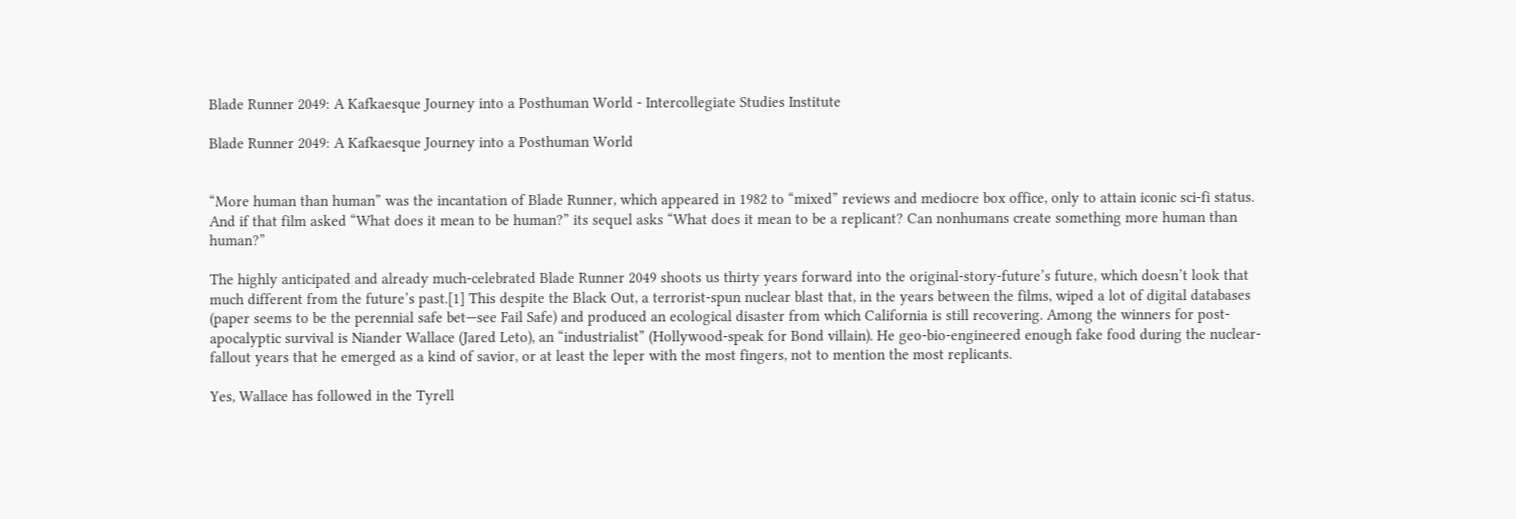Blade Runner 2049: A Kafkaesque Journey into a Posthuman World - Intercollegiate Studies Institute

Blade Runner 2049: A Kafkaesque Journey into a Posthuman World


“More human than human” was the incantation of Blade Runner, which appeared in 1982 to “mixed” reviews and mediocre box office, only to attain iconic sci-fi status. And if that film asked “What does it mean to be human?” its sequel asks “What does it mean to be a replicant? Can nonhumans create something more human than human?”

The highly anticipated and already much-celebrated Blade Runner 2049 shoots us thirty years forward into the original-story-future’s future, which doesn’t look that much different from the future’s past.[1] This despite the Black Out, a terrorist-spun nuclear blast that, in the years between the films, wiped a lot of digital databases (paper seems to be the perennial safe bet—see Fail Safe) and produced an ecological disaster from which California is still recovering. Among the winners for post-apocalyptic survival is Niander Wallace (Jared Leto), an “industrialist” (Hollywood-speak for Bond villain). He geo-bio-engineered enough fake food during the nuclear-fallout years that he emerged as a kind of savior, or at least the leper with the most fingers, not to mention the most replicants.

Yes, Wallace has followed in the Tyrell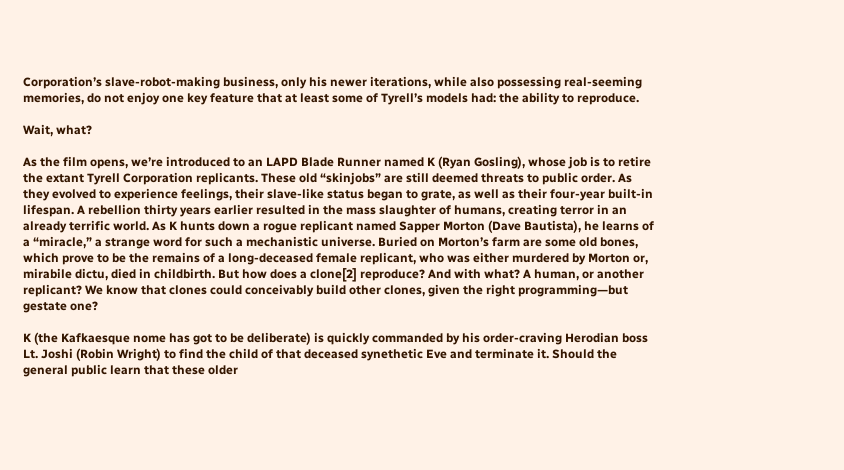Corporation’s slave-robot-making business, only his newer iterations, while also possessing real-seeming memories, do not enjoy one key feature that at least some of Tyrell’s models had: the ability to reproduce.

Wait, what?

As the film opens, we’re introduced to an LAPD Blade Runner named K (Ryan Gosling), whose job is to retire the extant Tyrell Corporation replicants. These old “skinjobs” are still deemed threats to public order. As they evolved to experience feelings, their slave-like status began to grate, as well as their four-year built-in lifespan. A rebellion thirty years earlier resulted in the mass slaughter of humans, creating terror in an already terrific world. As K hunts down a rogue replicant named Sapper Morton (Dave Bautista), he learns of a “miracle,” a strange word for such a mechanistic universe. Buried on Morton’s farm are some old bones, which prove to be the remains of a long-deceased female replicant, who was either murdered by Morton or, mirabile dictu, died in childbirth. But how does a clone[2] reproduce? And with what? A human, or another replicant? We know that clones could conceivably build other clones, given the right programming—but gestate one?

K (the Kafkaesque nome has got to be deliberate) is quickly commanded by his order-craving Herodian boss Lt. Joshi (Robin Wright) to find the child of that deceased synethetic Eve and terminate it. Should the general public learn that these older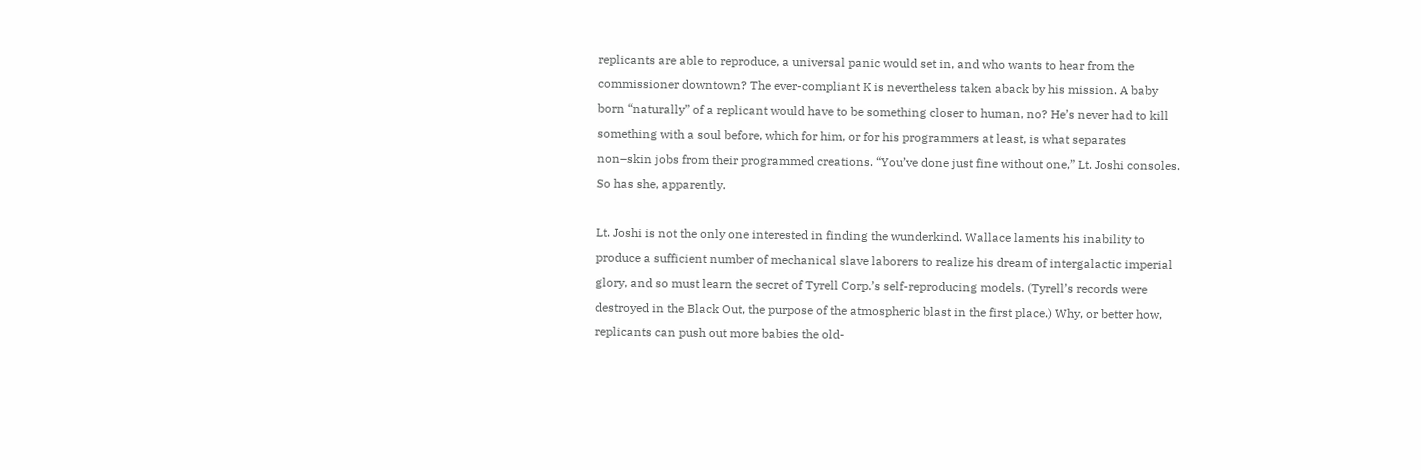replicants are able to reproduce, a universal panic would set in, and who wants to hear from the commissioner downtown? The ever-compliant K is nevertheless taken aback by his mission. A baby born “naturally” of a replicant would have to be something closer to human, no? He’s never had to kill something with a soul before, which for him, or for his programmers at least, is what separates non–skin jobs from their programmed creations. “You’ve done just fine without one,” Lt. Joshi consoles. So has she, apparently.

Lt. Joshi is not the only one interested in finding the wunderkind. Wallace laments his inability to produce a sufficient number of mechanical slave laborers to realize his dream of intergalactic imperial glory, and so must learn the secret of Tyrell Corp.’s self-reproducing models. (Tyrell’s records were destroyed in the Black Out, the purpose of the atmospheric blast in the first place.) Why, or better how, replicants can push out more babies the old-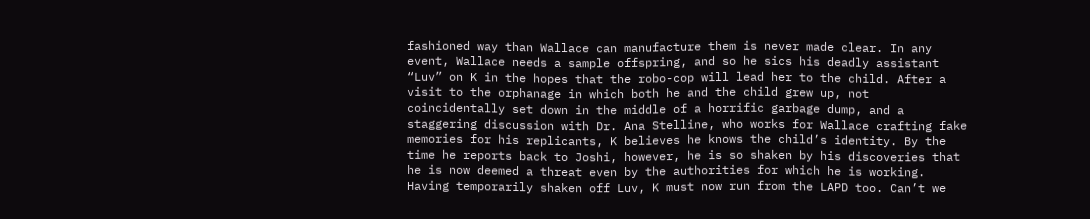fashioned way than Wallace can manufacture them is never made clear. In any event, Wallace needs a sample offspring, and so he sics his deadly assistant “Luv” on K in the hopes that the robo-cop will lead her to the child. After a visit to the orphanage in which both he and the child grew up, not coincidentally set down in the middle of a horrific garbage dump, and a staggering discussion with Dr. Ana Stelline, who works for Wallace crafting fake memories for his replicants, K believes he knows the child’s identity. By the time he reports back to Joshi, however, he is so shaken by his discoveries that he is now deemed a threat even by the authorities for which he is working. Having temporarily shaken off Luv, K must now run from the LAPD too. Can’t we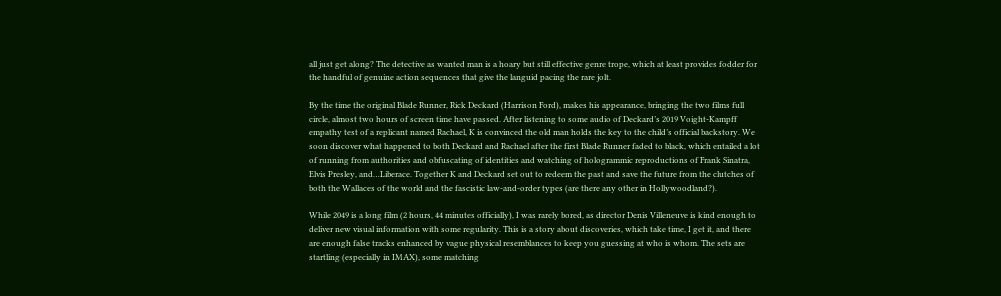all just get along? The detective as wanted man is a hoary but still effective genre trope, which at least provides fodder for the handful of genuine action sequences that give the languid pacing the rare jolt.

By the time the original Blade Runner, Rick Deckard (Harrison Ford), makes his appearance, bringing the two films full circle, almost two hours of screen time have passed. After listening to some audio of Deckard’s 2019 Voight-Kampff empathy test of a replicant named Rachael, K is convinced the old man holds the key to the child’s official backstory. We soon discover what happened to both Deckard and Rachael after the first Blade Runner faded to black, which entailed a lot of running from authorities and obfuscating of identities and watching of hologrammic reproductions of Frank Sinatra, Elvis Presley, and…Liberace. Together K and Deckard set out to redeem the past and save the future from the clutches of both the Wallaces of the world and the fascistic law-and-order types (are there any other in Hollywoodland?).

While 2049 is a long film (2 hours, 44 minutes officially), I was rarely bored, as director Denis Villeneuve is kind enough to deliver new visual information with some regularity. This is a story about discoveries, which take time, I get it, and there are enough false tracks enhanced by vague physical resemblances to keep you guessing at who is whom. The sets are startling (especially in IMAX), some matching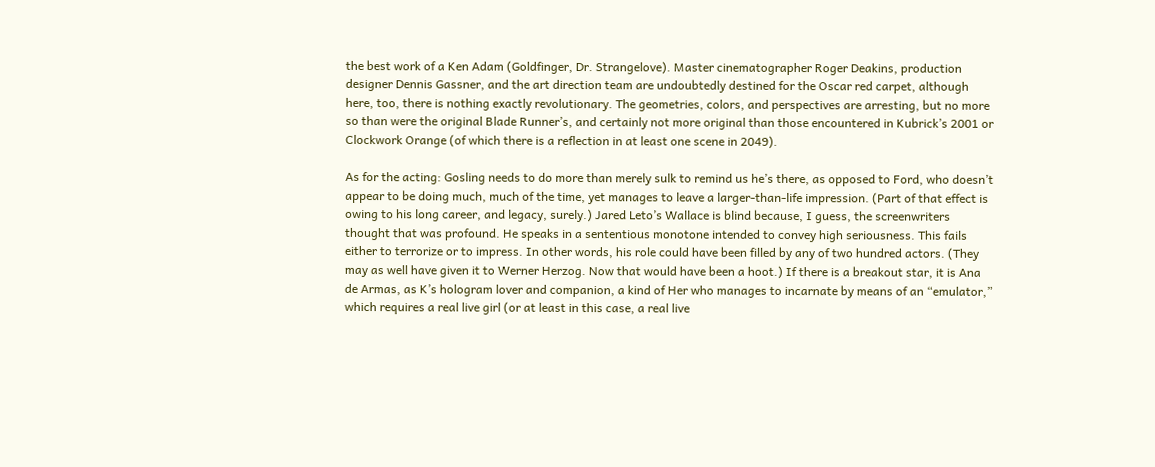the best work of a Ken Adam (Goldfinger, Dr. Strangelove). Master cinematographer Roger Deakins, production designer Dennis Gassner, and the art direction team are undoubtedly destined for the Oscar red carpet, although here, too, there is nothing exactly revolutionary. The geometries, colors, and perspectives are arresting, but no more so than were the original Blade Runner’s, and certainly not more original than those encountered in Kubrick’s 2001 or Clockwork Orange (of which there is a reflection in at least one scene in 2049).

As for the acting: Gosling needs to do more than merely sulk to remind us he’s there, as opposed to Ford, who doesn’t appear to be doing much, much of the time, yet manages to leave a larger-than-life impression. (Part of that effect is owing to his long career, and legacy, surely.) Jared Leto’s Wallace is blind because, I guess, the screenwriters thought that was profound. He speaks in a sententious monotone intended to convey high seriousness. This fails either to terrorize or to impress. In other words, his role could have been filled by any of two hundred actors. (They may as well have given it to Werner Herzog. Now that would have been a hoot.) If there is a breakout star, it is Ana de Armas, as K’s hologram lover and companion, a kind of Her who manages to incarnate by means of an “emulator,” which requires a real live girl (or at least in this case, a real live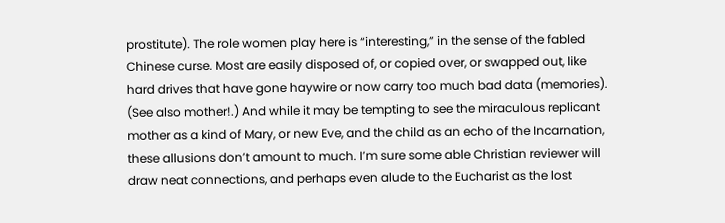prostitute). The role women play here is “interesting,” in the sense of the fabled Chinese curse. Most are easily disposed of, or copied over, or swapped out, like hard drives that have gone haywire or now carry too much bad data (memories). (See also mother!.) And while it may be tempting to see the miraculous replicant mother as a kind of Mary, or new Eve, and the child as an echo of the Incarnation, these allusions don’t amount to much. I’m sure some able Christian reviewer will draw neat connections, and perhaps even alude to the Eucharist as the lost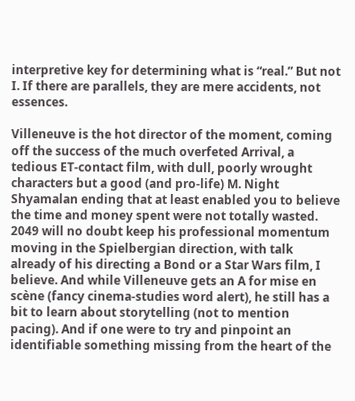interpretive key for determining what is “real.” But not I. If there are parallels, they are mere accidents, not essences.

Villeneuve is the hot director of the moment, coming off the success of the much overfeted Arrival, a tedious ET-contact film, with dull, poorly wrought characters but a good (and pro-life) M. Night Shyamalan ending that at least enabled you to believe the time and money spent were not totally wasted. 2049 will no doubt keep his professional momentum moving in the Spielbergian direction, with talk already of his directing a Bond or a Star Wars film, I believe. And while Villeneuve gets an A for mise en scène (fancy cinema-studies word alert), he still has a bit to learn about storytelling (not to mention pacing). And if one were to try and pinpoint an identifiable something missing from the heart of the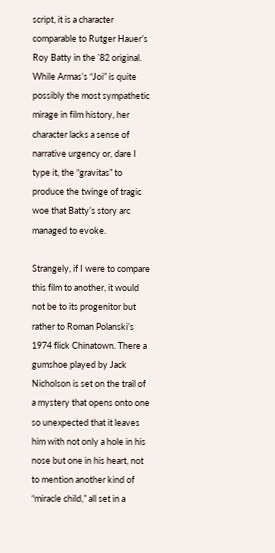script, it is a character comparable to Rutger Hauer’s Roy Batty in the ’82 original. While Armas’s “Joi” is quite possibly the most sympathetic mirage in film history, her character lacks a sense of narrative urgency or, dare I type it, the “gravitas” to produce the twinge of tragic woe that Batty’s story arc managed to evoke.

Strangely, if I were to compare this film to another, it would not be to its progenitor but rather to Roman Polanski’s 1974 flick Chinatown. There a gumshoe played by Jack Nicholson is set on the trail of a mystery that opens onto one so unexpected that it leaves him with not only a hole in his nose but one in his heart, not to mention another kind of “miracle child,” all set in a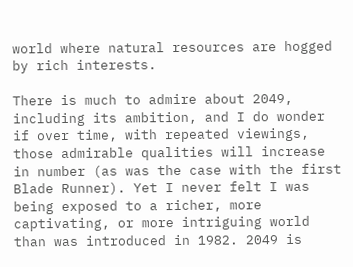world where natural resources are hogged by rich interests.

There is much to admire about 2049, including its ambition, and I do wonder if over time, with repeated viewings, those admirable qualities will increase in number (as was the case with the first Blade Runner). Yet I never felt I was being exposed to a richer, more captivating, or more intriguing world than was introduced in 1982. 2049 is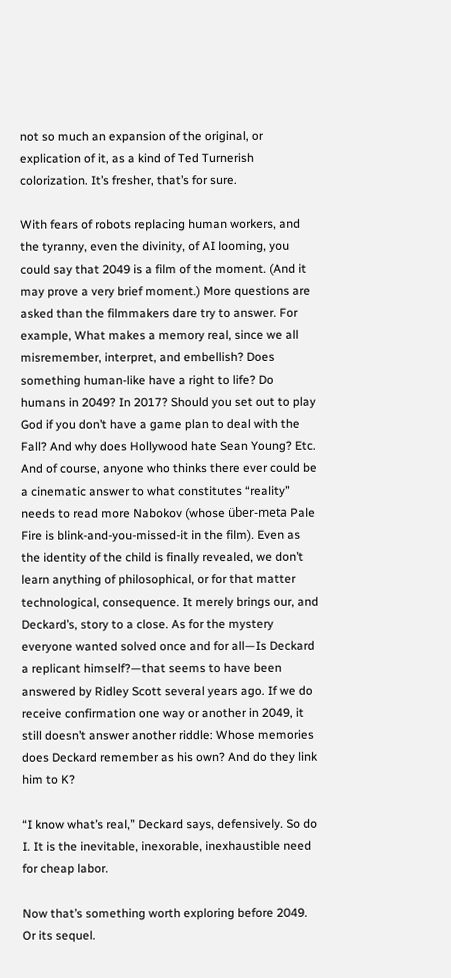not so much an expansion of the original, or explication of it, as a kind of Ted Turnerish colorization. It’s fresher, that’s for sure.

With fears of robots replacing human workers, and the tyranny, even the divinity, of AI looming, you could say that 2049 is a film of the moment. (And it may prove a very brief moment.) More questions are asked than the filmmakers dare try to answer. For example, What makes a memory real, since we all misremember, interpret, and embellish? Does something human-like have a right to life? Do humans in 2049? In 2017? Should you set out to play God if you don’t have a game plan to deal with the Fall? And why does Hollywood hate Sean Young? Etc. And of course, anyone who thinks there ever could be a cinematic answer to what constitutes “reality” needs to read more Nabokov (whose über-meta Pale Fire is blink-and-you-missed-it in the film). Even as the identity of the child is finally revealed, we don’t learn anything of philosophical, or for that matter technological, consequence. It merely brings our, and Deckard’s, story to a close. As for the mystery everyone wanted solved once and for all—Is Deckard a replicant himself?—that seems to have been answered by Ridley Scott several years ago. If we do receive confirmation one way or another in 2049, it still doesn’t answer another riddle: Whose memories does Deckard remember as his own? And do they link him to K?

“I know what’s real,” Deckard says, defensively. So do I. It is the inevitable, inexorable, inexhaustible need for cheap labor.

Now that’s something worth exploring before 2049. Or its sequel.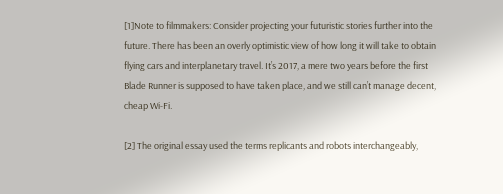[1]Note to filmmakers: Consider projecting your futuristic stories further into the future. There has been an overly optimistic view of how long it will take to obtain flying cars and interplanetary travel. It’s 2017, a mere two years before the first Blade Runner is supposed to have taken place, and we still can’t manage decent, cheap Wi-Fi.

[2] The original essay used the terms replicants and robots interchangeably,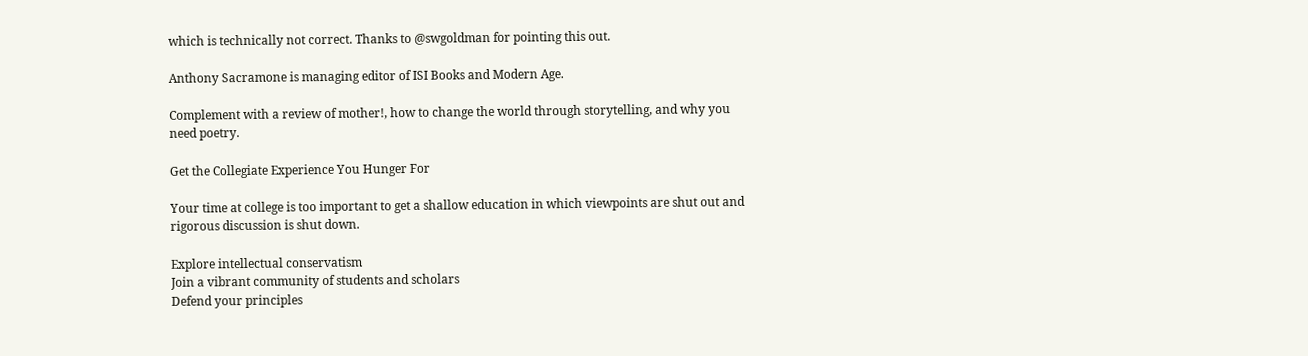which is technically not correct. Thanks to @swgoldman for pointing this out.

Anthony Sacramone is managing editor of ISI Books and Modern Age.

Complement with a review of mother!, how to change the world through storytelling, and why you need poetry.

Get the Collegiate Experience You Hunger For

Your time at college is too important to get a shallow education in which viewpoints are shut out and rigorous discussion is shut down.

Explore intellectual conservatism
Join a vibrant community of students and scholars
Defend your principles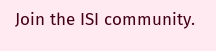Join the ISI community.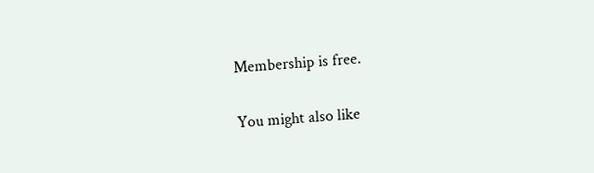Membership is free.

You might also like